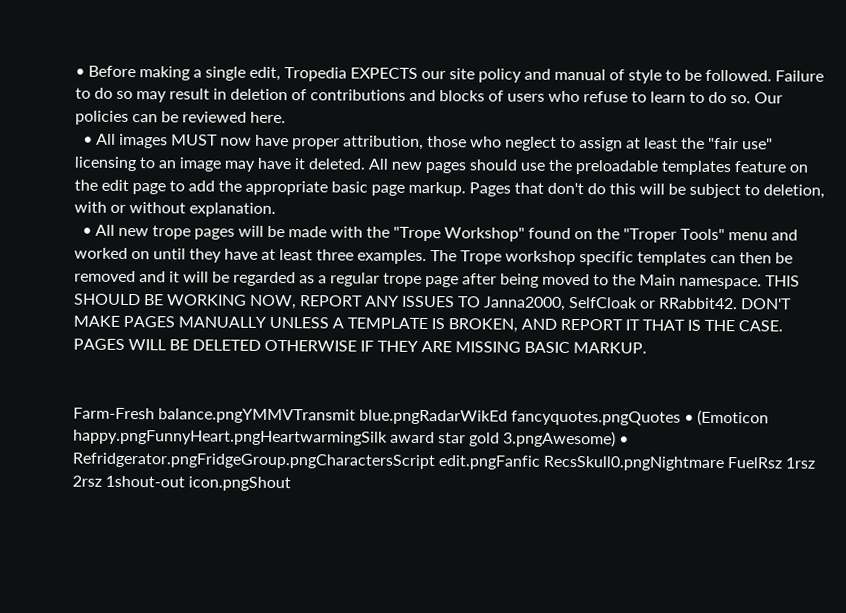• Before making a single edit, Tropedia EXPECTS our site policy and manual of style to be followed. Failure to do so may result in deletion of contributions and blocks of users who refuse to learn to do so. Our policies can be reviewed here.
  • All images MUST now have proper attribution, those who neglect to assign at least the "fair use" licensing to an image may have it deleted. All new pages should use the preloadable templates feature on the edit page to add the appropriate basic page markup. Pages that don't do this will be subject to deletion, with or without explanation.
  • All new trope pages will be made with the "Trope Workshop" found on the "Troper Tools" menu and worked on until they have at least three examples. The Trope workshop specific templates can then be removed and it will be regarded as a regular trope page after being moved to the Main namespace. THIS SHOULD BE WORKING NOW, REPORT ANY ISSUES TO Janna2000, SelfCloak or RRabbit42. DON'T MAKE PAGES MANUALLY UNLESS A TEMPLATE IS BROKEN, AND REPORT IT THAT IS THE CASE. PAGES WILL BE DELETED OTHERWISE IF THEY ARE MISSING BASIC MARKUP.


Farm-Fresh balance.pngYMMVTransmit blue.pngRadarWikEd fancyquotes.pngQuotes • (Emoticon happy.pngFunnyHeart.pngHeartwarmingSilk award star gold 3.pngAwesome) • Refridgerator.pngFridgeGroup.pngCharactersScript edit.pngFanfic RecsSkull0.pngNightmare FuelRsz 1rsz 2rsz 1shout-out icon.pngShout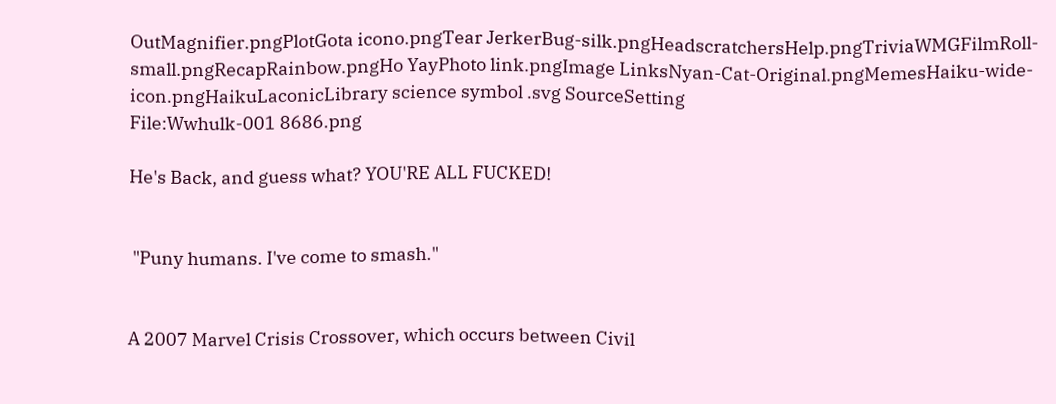OutMagnifier.pngPlotGota icono.pngTear JerkerBug-silk.pngHeadscratchersHelp.pngTriviaWMGFilmRoll-small.pngRecapRainbow.pngHo YayPhoto link.pngImage LinksNyan-Cat-Original.pngMemesHaiku-wide-icon.pngHaikuLaconicLibrary science symbol .svg SourceSetting
File:Wwhulk-001 8686.png

He's Back, and guess what? YOU'RE ALL FUCKED!


 "Puny humans. I've come to smash."


A 2007 Marvel Crisis Crossover, which occurs between Civil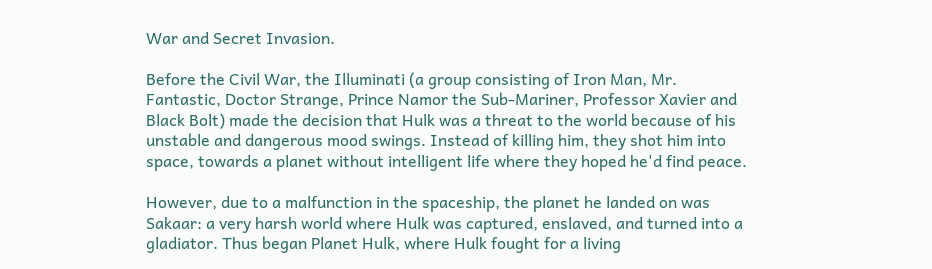War and Secret Invasion.

Before the Civil War, the Illuminati (a group consisting of Iron Man, Mr. Fantastic, Doctor Strange, Prince Namor the Sub-Mariner, Professor Xavier and Black Bolt) made the decision that Hulk was a threat to the world because of his unstable and dangerous mood swings. Instead of killing him, they shot him into space, towards a planet without intelligent life where they hoped he'd find peace.

However, due to a malfunction in the spaceship, the planet he landed on was Sakaar: a very harsh world where Hulk was captured, enslaved, and turned into a gladiator. Thus began Planet Hulk, where Hulk fought for a living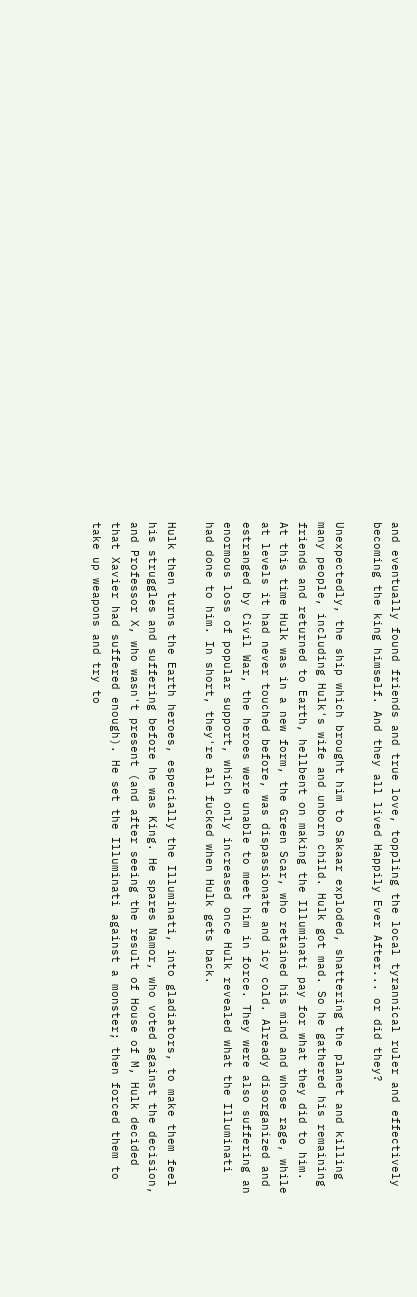and eventually found friends and true love, toppling the local tyrannical ruler and effectively becoming the king himself. And they all lived Happily Ever After... or did they?

Unexpectedly, the ship which brought him to Sakaar exploded, shattering the planet and killing many people, including Hulk's wife and unborn child. Hulk got mad. So he gathered his remaining friends and returned to Earth, hellbent on making the Illuminati pay for what they did to him. At this time Hulk was in a new form, the Green Scar, who retained his mind and whose rage, while at levels it had never touched before, was dispassionate and icy cold. Already disorganized and estranged by Civil War, the heroes were unable to meet him in force. They were also suffering an enormous loss of popular support, which only increased once Hulk revealed what the Illuminati had done to him. In short, they're all fucked when Hulk gets back.

Hulk then turns the Earth heroes, especially the Illuminati, into gladiators, to make them feel his struggles and suffering before he was King. He spares Namor, who voted against the decision, and Professor X, who wasn't present (and after seeing the result of House of M, Hulk decided that Xavier had suffered enough). He set the Illuminati against a monster; then forced them to take up weapons and try to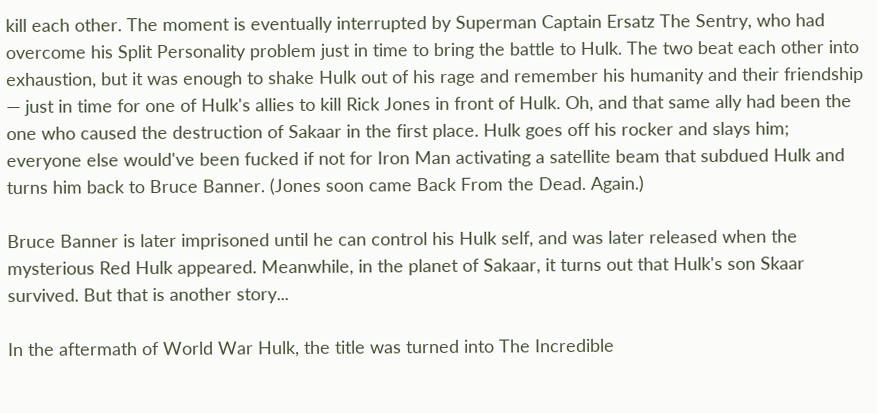kill each other. The moment is eventually interrupted by Superman Captain Ersatz The Sentry, who had overcome his Split Personality problem just in time to bring the battle to Hulk. The two beat each other into exhaustion, but it was enough to shake Hulk out of his rage and remember his humanity and their friendship — just in time for one of Hulk's allies to kill Rick Jones in front of Hulk. Oh, and that same ally had been the one who caused the destruction of Sakaar in the first place. Hulk goes off his rocker and slays him; everyone else would've been fucked if not for Iron Man activating a satellite beam that subdued Hulk and turns him back to Bruce Banner. (Jones soon came Back From the Dead. Again.)

Bruce Banner is later imprisoned until he can control his Hulk self, and was later released when the mysterious Red Hulk appeared. Meanwhile, in the planet of Sakaar, it turns out that Hulk's son Skaar survived. But that is another story...

In the aftermath of World War Hulk, the title was turned into The Incredible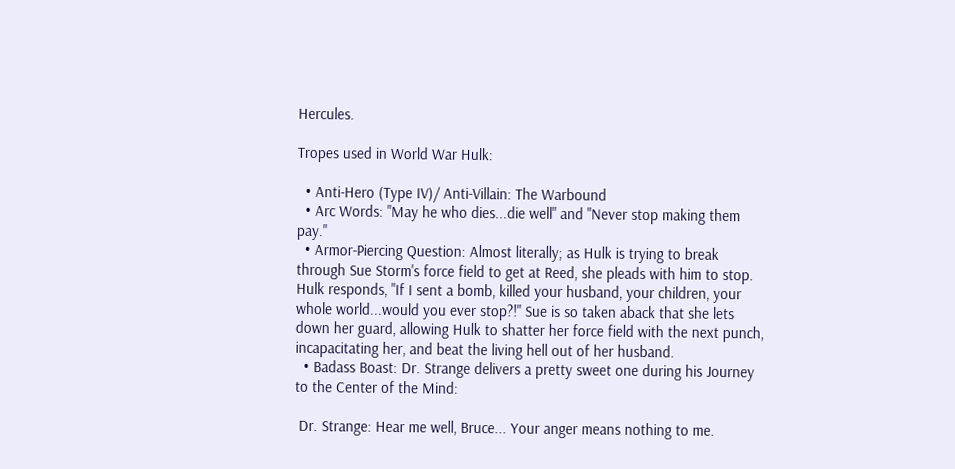Hercules.

Tropes used in World War Hulk:

  • Anti-Hero (Type IV)/ Anti-Villain: The Warbound
  • Arc Words: "May he who dies...die well" and "Never stop making them pay."
  • Armor-Piercing Question: Almost literally; as Hulk is trying to break through Sue Storm's force field to get at Reed, she pleads with him to stop. Hulk responds, "If I sent a bomb, killed your husband, your children, your whole world...would you ever stop?!" Sue is so taken aback that she lets down her guard, allowing Hulk to shatter her force field with the next punch, incapacitating her, and beat the living hell out of her husband.
  • Badass Boast: Dr. Strange delivers a pretty sweet one during his Journey to the Center of the Mind:

 Dr. Strange: Hear me well, Bruce... Your anger means nothing to me.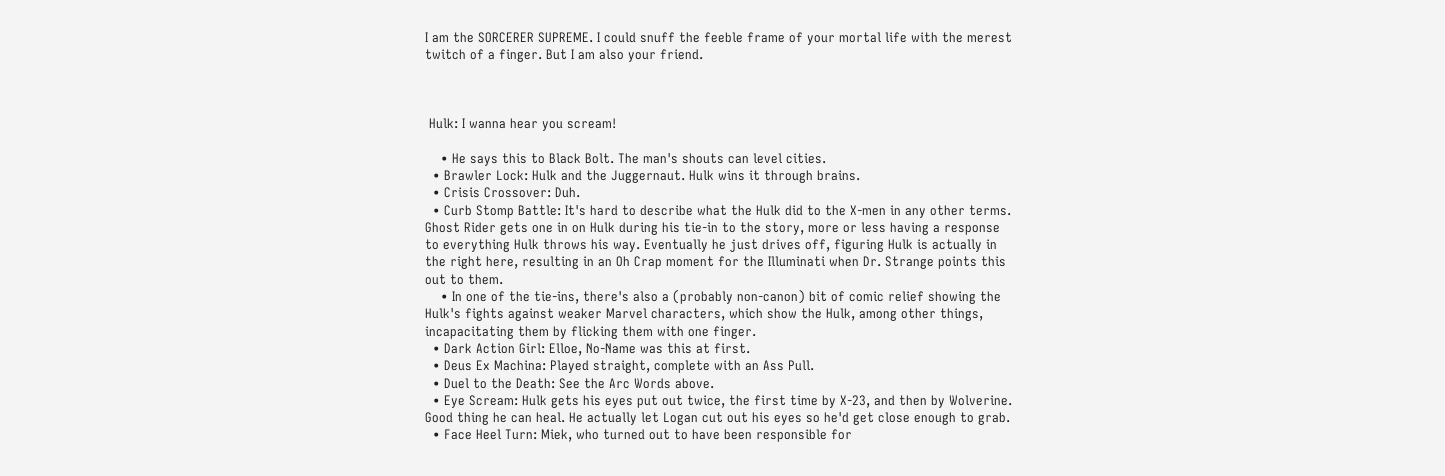I am the SORCERER SUPREME. I could snuff the feeble frame of your mortal life with the merest twitch of a finger. But I am also your friend.



 Hulk: I wanna hear you scream!

    • He says this to Black Bolt. The man's shouts can level cities.
  • Brawler Lock: Hulk and the Juggernaut. Hulk wins it through brains.
  • Crisis Crossover: Duh.
  • Curb Stomp Battle: It's hard to describe what the Hulk did to the X-men in any other terms. Ghost Rider gets one in on Hulk during his tie-in to the story, more or less having a response to everything Hulk throws his way. Eventually he just drives off, figuring Hulk is actually in the right here, resulting in an Oh Crap moment for the Illuminati when Dr. Strange points this out to them.
    • In one of the tie-ins, there's also a (probably non-canon) bit of comic relief showing the Hulk's fights against weaker Marvel characters, which show the Hulk, among other things, incapacitating them by flicking them with one finger.
  • Dark Action Girl: Elloe, No-Name was this at first.
  • Deus Ex Machina: Played straight, complete with an Ass Pull.
  • Duel to the Death: See the Arc Words above.
  • Eye Scream: Hulk gets his eyes put out twice, the first time by X-23, and then by Wolverine. Good thing he can heal. He actually let Logan cut out his eyes so he'd get close enough to grab.
  • Face Heel Turn: Miek, who turned out to have been responsible for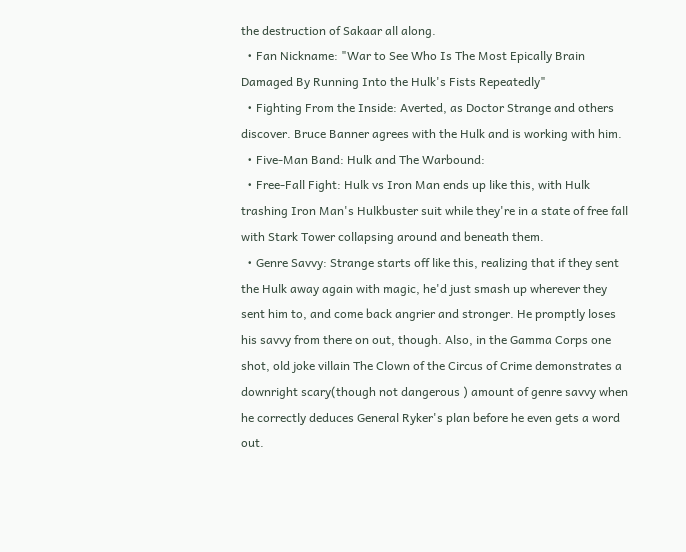the destruction of Sakaar all along.
  • Fan Nickname: "War to See Who Is The Most Epically Brain Damaged By Running Into the Hulk's Fists Repeatedly"
  • Fighting From the Inside: Averted, as Doctor Strange and others discover. Bruce Banner agrees with the Hulk and is working with him.
  • Five-Man Band: Hulk and The Warbound:
  • Free-Fall Fight: Hulk vs Iron Man ends up like this, with Hulk trashing Iron Man's Hulkbuster suit while they're in a state of free fall with Stark Tower collapsing around and beneath them.
  • Genre Savvy: Strange starts off like this, realizing that if they sent the Hulk away again with magic, he'd just smash up wherever they sent him to, and come back angrier and stronger. He promptly loses his savvy from there on out, though. Also, in the Gamma Corps one shot, old joke villain The Clown of the Circus of Crime demonstrates a downright scary(though not dangerous ) amount of genre savvy when he correctly deduces General Ryker's plan before he even gets a word out.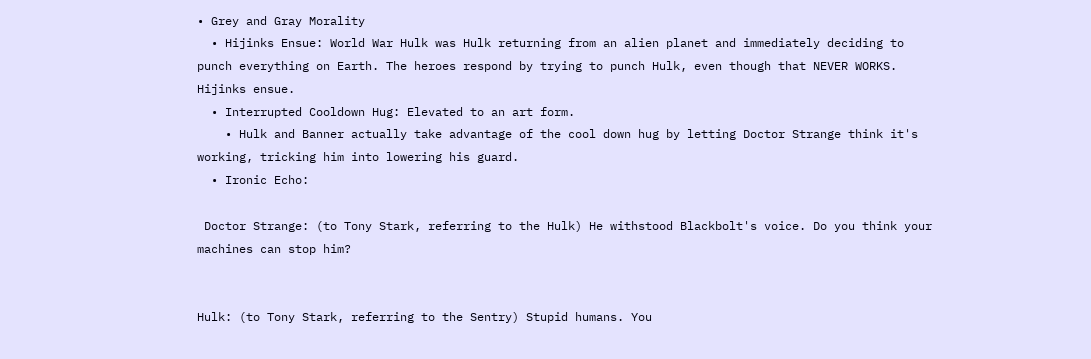• Grey and Gray Morality
  • Hijinks Ensue: World War Hulk was Hulk returning from an alien planet and immediately deciding to punch everything on Earth. The heroes respond by trying to punch Hulk, even though that NEVER WORKS. Hijinks ensue.
  • Interrupted Cooldown Hug: Elevated to an art form.
    • Hulk and Banner actually take advantage of the cool down hug by letting Doctor Strange think it's working, tricking him into lowering his guard.
  • Ironic Echo:

 Doctor Strange: (to Tony Stark, referring to the Hulk) He withstood Blackbolt's voice. Do you think your machines can stop him?


Hulk: (to Tony Stark, referring to the Sentry) Stupid humans. You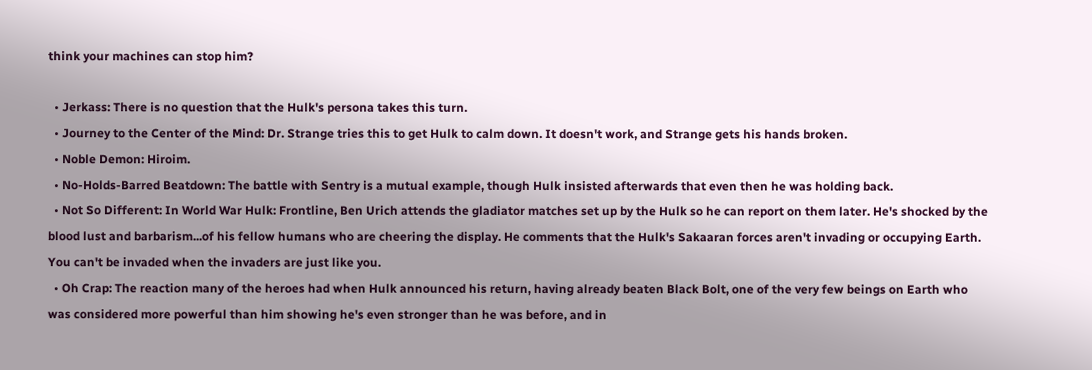think your machines can stop him?

  • Jerkass: There is no question that the Hulk's persona takes this turn.
  • Journey to the Center of the Mind: Dr. Strange tries this to get Hulk to calm down. It doesn't work, and Strange gets his hands broken.
  • Noble Demon: Hiroim.
  • No-Holds-Barred Beatdown: The battle with Sentry is a mutual example, though Hulk insisted afterwards that even then he was holding back.
  • Not So Different: In World War Hulk: Frontline, Ben Urich attends the gladiator matches set up by the Hulk so he can report on them later. He's shocked by the blood lust and barbarism...of his fellow humans who are cheering the display. He comments that the Hulk's Sakaaran forces aren't invading or occupying Earth. You can't be invaded when the invaders are just like you.
  • Oh Crap: The reaction many of the heroes had when Hulk announced his return, having already beaten Black Bolt, one of the very few beings on Earth who was considered more powerful than him showing he's even stronger than he was before, and in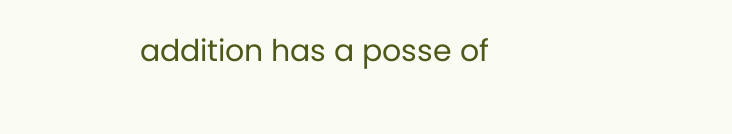addition has a posse of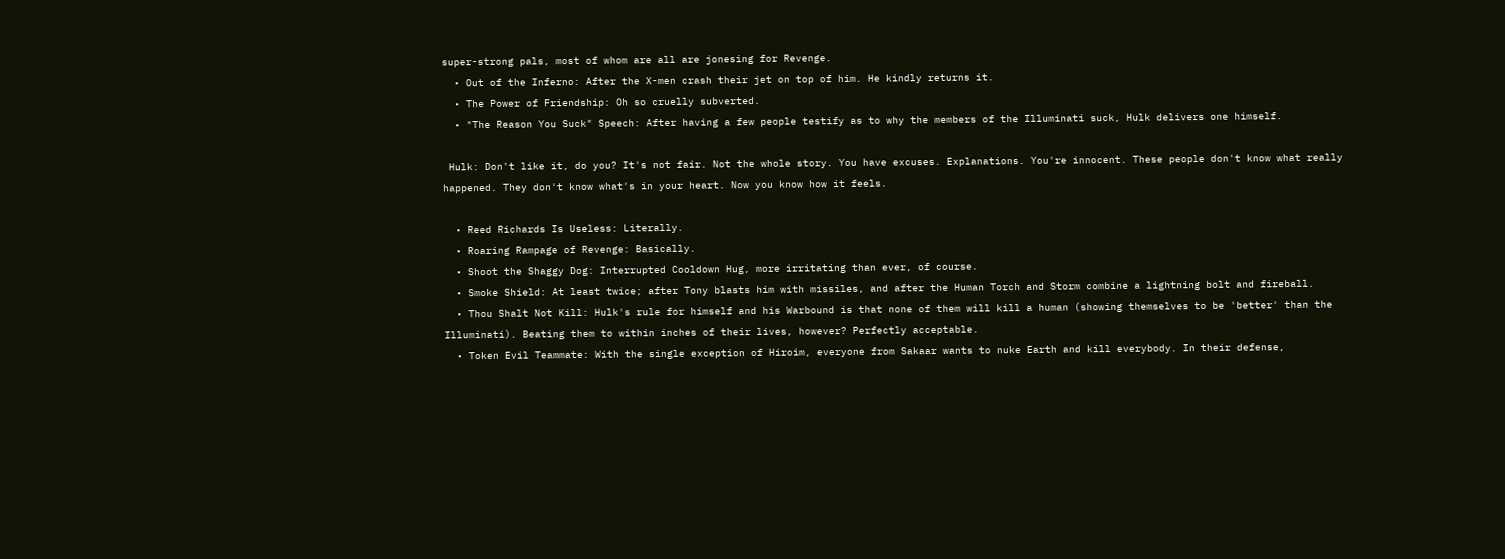super-strong pals, most of whom are all are jonesing for Revenge.
  • Out of the Inferno: After the X-men crash their jet on top of him. He kindly returns it.
  • The Power of Friendship: Oh so cruelly subverted.
  • "The Reason You Suck" Speech: After having a few people testify as to why the members of the Illuminati suck, Hulk delivers one himself.

 Hulk: Don't like it, do you? It's not fair. Not the whole story. You have excuses. Explanations. You're innocent. These people don't know what really happened. They don't know what's in your heart. Now you know how it feels.

  • Reed Richards Is Useless: Literally.
  • Roaring Rampage of Revenge: Basically.
  • Shoot the Shaggy Dog: Interrupted Cooldown Hug, more irritating than ever, of course.
  • Smoke Shield: At least twice; after Tony blasts him with missiles, and after the Human Torch and Storm combine a lightning bolt and fireball.
  • Thou Shalt Not Kill: Hulk's rule for himself and his Warbound is that none of them will kill a human (showing themselves to be 'better' than the Illuminati). Beating them to within inches of their lives, however? Perfectly acceptable.
  • Token Evil Teammate: With the single exception of Hiroim, everyone from Sakaar wants to nuke Earth and kill everybody. In their defense,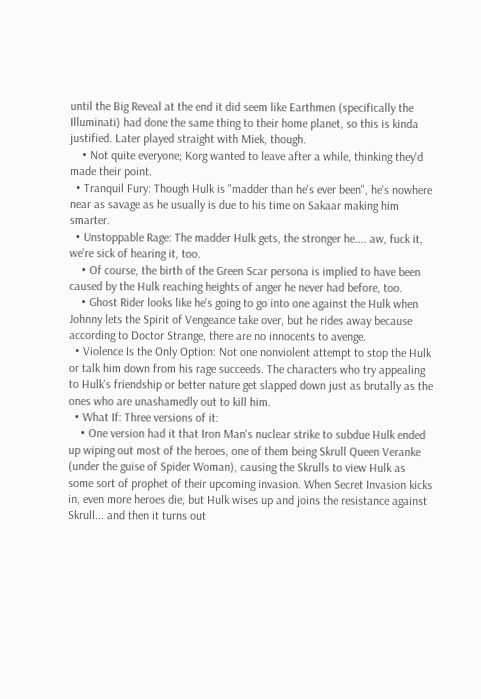until the Big Reveal at the end it did seem like Earthmen (specifically the Illuminati) had done the same thing to their home planet, so this is kinda justified. Later played straight with Miek, though.
    • Not quite everyone; Korg wanted to leave after a while, thinking they'd made their point.
  • Tranquil Fury: Though Hulk is "madder than he's ever been", he's nowhere near as savage as he usually is due to his time on Sakaar making him smarter.
  • Unstoppable Rage: The madder Hulk gets, the stronger he.... aw, fuck it, we're sick of hearing it, too.
    • Of course, the birth of the Green Scar persona is implied to have been caused by the Hulk reaching heights of anger he never had before, too.
    • Ghost Rider looks like he's going to go into one against the Hulk when Johnny lets the Spirit of Vengeance take over, but he rides away because according to Doctor Strange, there are no innocents to avenge.
  • Violence Is the Only Option: Not one nonviolent attempt to stop the Hulk or talk him down from his rage succeeds. The characters who try appealing to Hulk's friendship or better nature get slapped down just as brutally as the ones who are unashamedly out to kill him.
  • What If: Three versions of it:
    • One version had it that Iron Man's nuclear strike to subdue Hulk ended up wiping out most of the heroes, one of them being Skrull Queen Veranke (under the guise of Spider Woman), causing the Skrulls to view Hulk as some sort of prophet of their upcoming invasion. When Secret Invasion kicks in, even more heroes die, but Hulk wises up and joins the resistance against Skrull... and then it turns out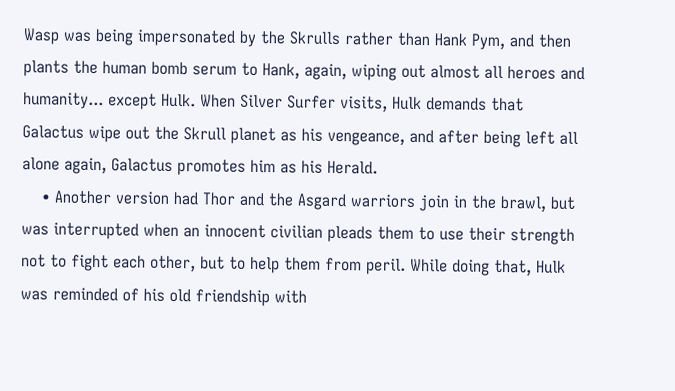Wasp was being impersonated by the Skrulls rather than Hank Pym, and then plants the human bomb serum to Hank, again, wiping out almost all heroes and humanity... except Hulk. When Silver Surfer visits, Hulk demands that Galactus wipe out the Skrull planet as his vengeance, and after being left all alone again, Galactus promotes him as his Herald.
    • Another version had Thor and the Asgard warriors join in the brawl, but was interrupted when an innocent civilian pleads them to use their strength not to fight each other, but to help them from peril. While doing that, Hulk was reminded of his old friendship with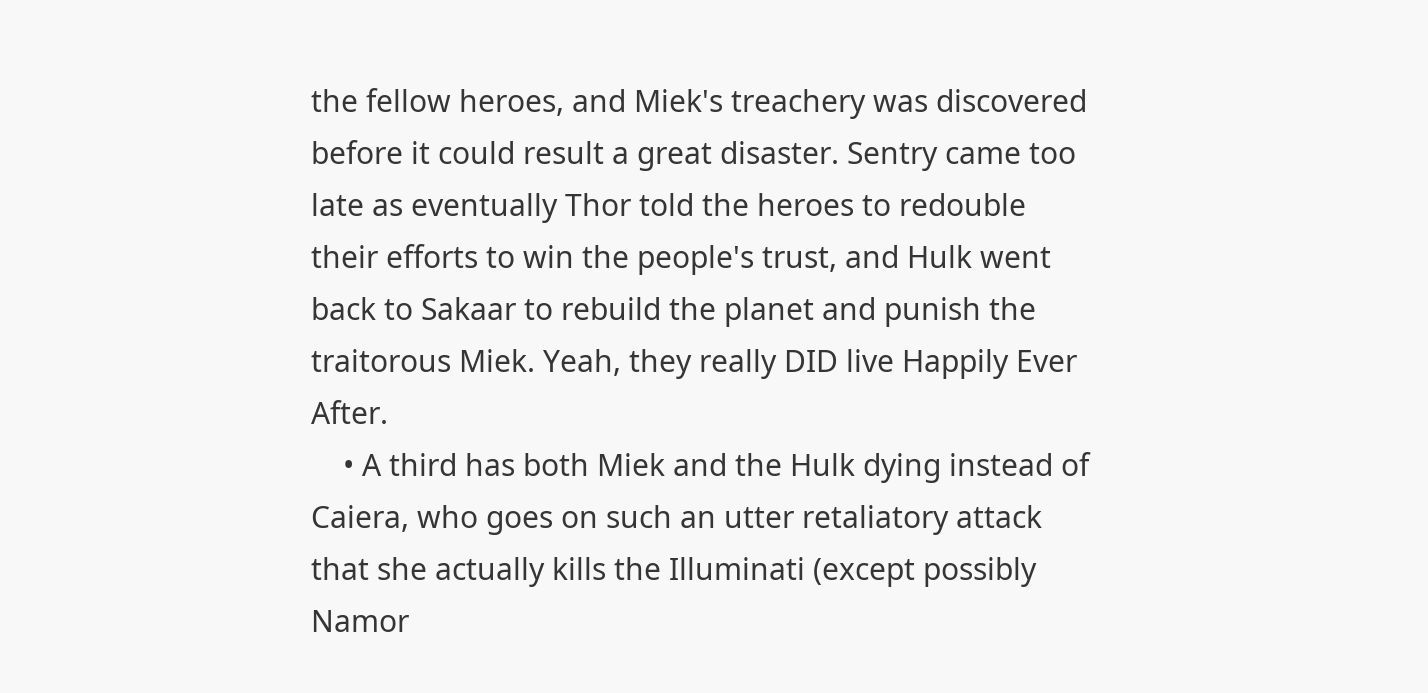the fellow heroes, and Miek's treachery was discovered before it could result a great disaster. Sentry came too late as eventually Thor told the heroes to redouble their efforts to win the people's trust, and Hulk went back to Sakaar to rebuild the planet and punish the traitorous Miek. Yeah, they really DID live Happily Ever After.
    • A third has both Miek and the Hulk dying instead of Caiera, who goes on such an utter retaliatory attack that she actually kills the Illuminati (except possibly Namor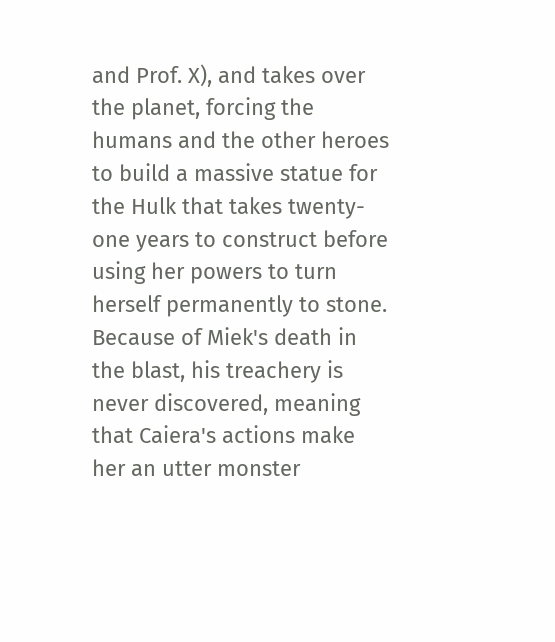and Prof. X), and takes over the planet, forcing the humans and the other heroes to build a massive statue for the Hulk that takes twenty-one years to construct before using her powers to turn herself permanently to stone. Because of Miek's death in the blast, his treachery is never discovered, meaning that Caiera's actions make her an utter monster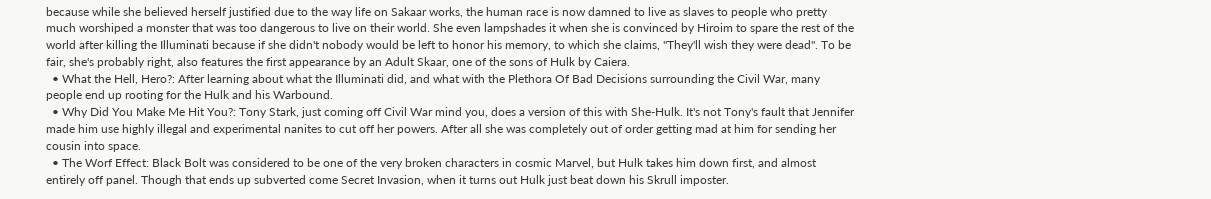because while she believed herself justified due to the way life on Sakaar works, the human race is now damned to live as slaves to people who pretty much worshiped a monster that was too dangerous to live on their world. She even lampshades it when she is convinced by Hiroim to spare the rest of the world after killing the Illuminati because if she didn't nobody would be left to honor his memory, to which she claims, "They'll wish they were dead". To be fair, she's probably right, also features the first appearance by an Adult Skaar, one of the sons of Hulk by Caiera.
  • What the Hell, Hero?: After learning about what the Illuminati did, and what with the Plethora Of Bad Decisions surrounding the Civil War, many people end up rooting for the Hulk and his Warbound.
  • Why Did You Make Me Hit You?: Tony Stark, just coming off Civil War mind you, does a version of this with She-Hulk. It's not Tony's fault that Jennifer made him use highly illegal and experimental nanites to cut off her powers. After all she was completely out of order getting mad at him for sending her cousin into space.
  • The Worf Effect: Black Bolt was considered to be one of the very broken characters in cosmic Marvel, but Hulk takes him down first, and almost entirely off panel. Though that ends up subverted come Secret Invasion, when it turns out Hulk just beat down his Skrull imposter.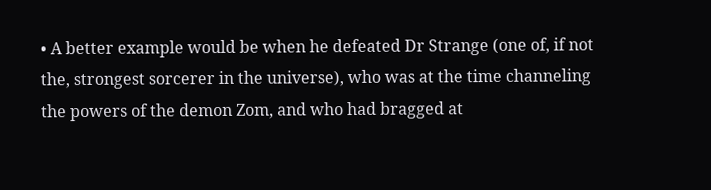• A better example would be when he defeated Dr Strange (one of, if not the, strongest sorcerer in the universe), who was at the time channeling the powers of the demon Zom, and who had bragged at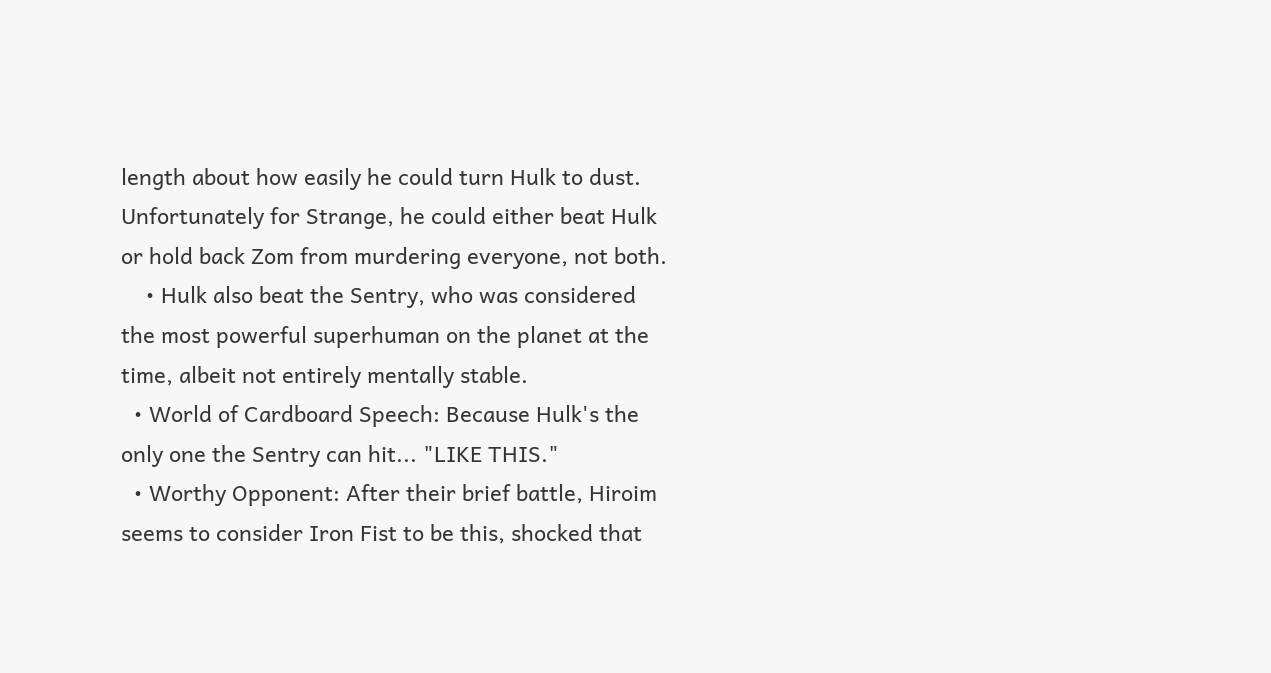length about how easily he could turn Hulk to dust. Unfortunately for Strange, he could either beat Hulk or hold back Zom from murdering everyone, not both.
    • Hulk also beat the Sentry, who was considered the most powerful superhuman on the planet at the time, albeit not entirely mentally stable.
  • World of Cardboard Speech: Because Hulk's the only one the Sentry can hit... "LIKE THIS."
  • Worthy Opponent: After their brief battle, Hiroim seems to consider Iron Fist to be this, shocked that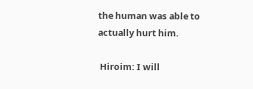the human was able to actually hurt him.

 Hiroim: I will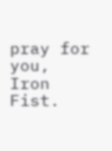pray for you, Iron Fist.